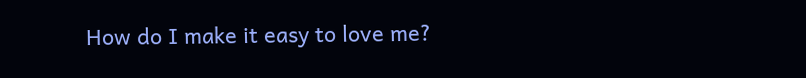How do I make it easy to love me?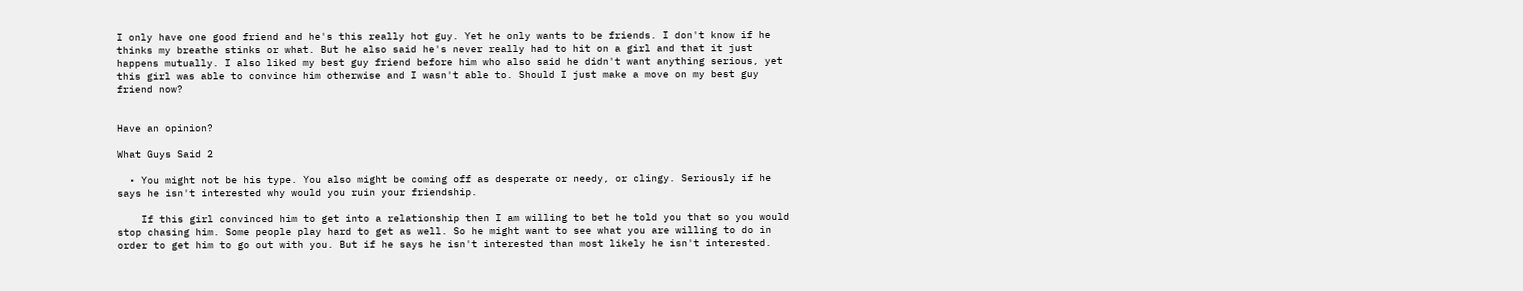I only have one good friend and he's this really hot guy. Yet he only wants to be friends. I don't know if he thinks my breathe stinks or what. But he also said he's never really had to hit on a girl and that it just happens mutually. I also liked my best guy friend before him who also said he didn't want anything serious, yet this girl was able to convince him otherwise and I wasn't able to. Should I just make a move on my best guy friend now?


Have an opinion?

What Guys Said 2

  • You might not be his type. You also might be coming off as desperate or needy, or clingy. Seriously if he says he isn't interested why would you ruin your friendship.

    If this girl convinced him to get into a relationship then I am willing to bet he told you that so you would stop chasing him. Some people play hard to get as well. So he might want to see what you are willing to do in order to get him to go out with you. But if he says he isn't interested than most likely he isn't interested.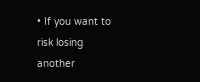• If you want to risk losing another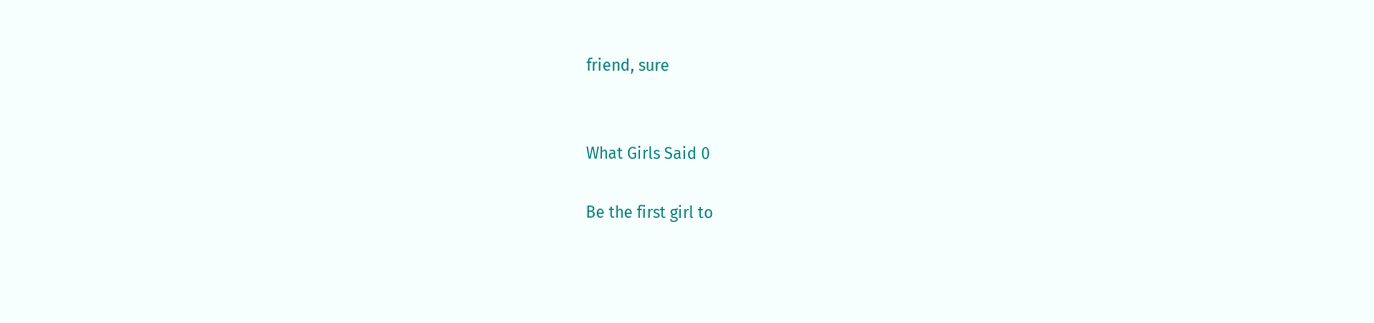friend, sure


What Girls Said 0

Be the first girl to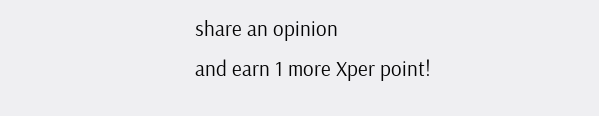share an opinion
and earn 1 more Xper point!